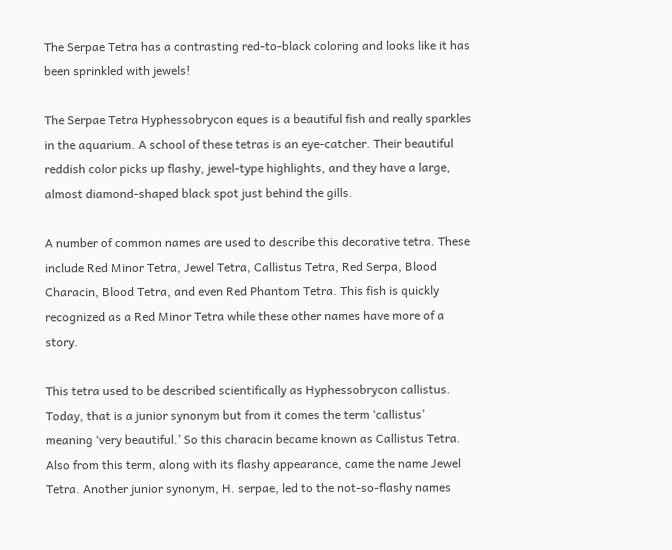The Serpae Tetra has a contrasting red-to-black coloring and looks like it has been sprinkled with jewels!

The Serpae Tetra Hyphessobrycon eques is a beautiful fish and really sparkles in the aquarium. A school of these tetras is an eye-catcher. Their beautiful reddish color picks up flashy, jewel-type highlights, and they have a large, almost diamond-shaped black spot just behind the gills.

A number of common names are used to describe this decorative tetra. These include Red Minor Tetra, Jewel Tetra, Callistus Tetra, Red Serpa, Blood Characin, Blood Tetra, and even Red Phantom Tetra. This fish is quickly recognized as a Red Minor Tetra while these other names have more of a story.

This tetra used to be described scientifically as Hyphessobrycon callistus. Today, that is a junior synonym but from it comes the term ‘callistus’ meaning ‘very beautiful.’ So this characin became known as Callistus Tetra. Also from this term, along with its flashy appearance, came the name Jewel Tetra. Another junior synonym, H. serpae, led to the not-so-flashy names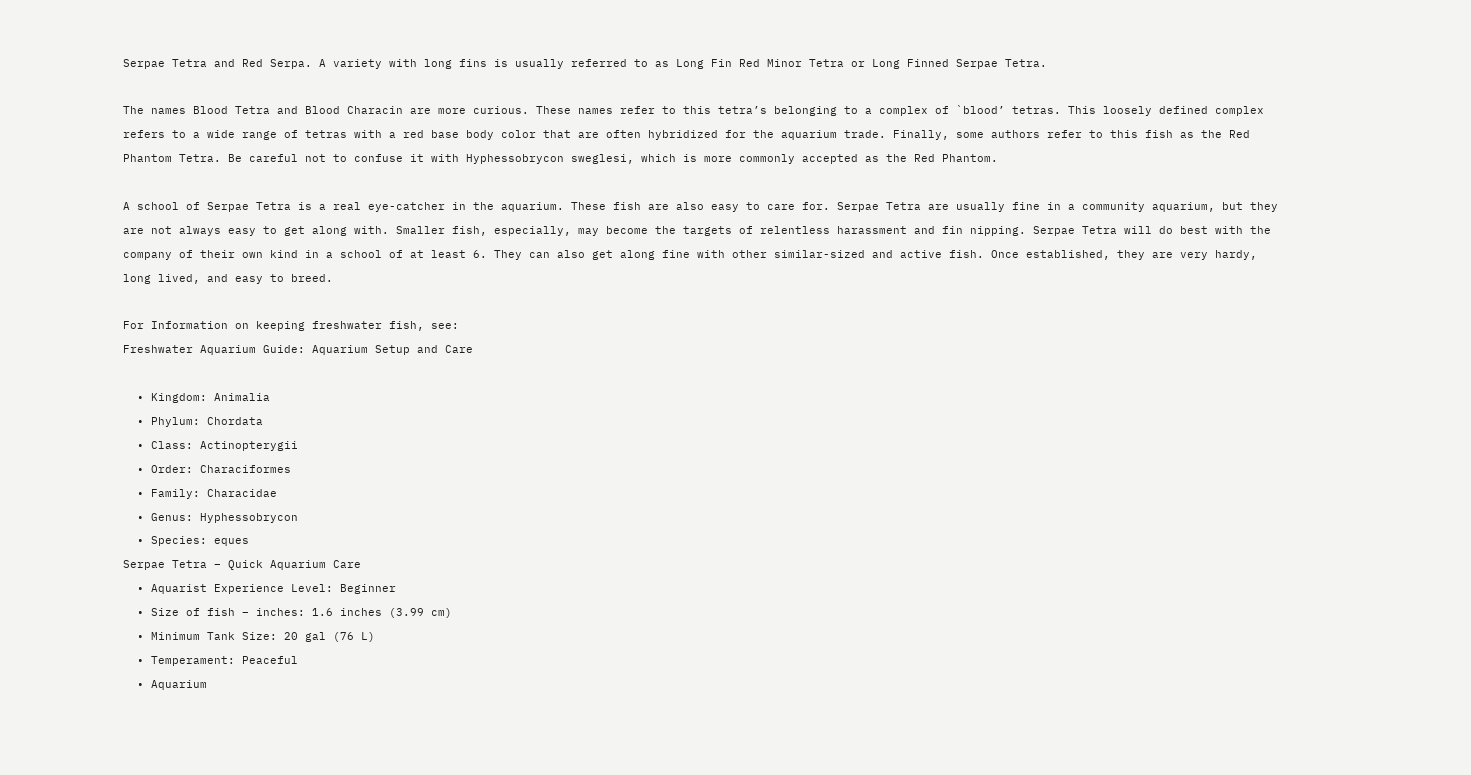Serpae Tetra and Red Serpa. A variety with long fins is usually referred to as Long Fin Red Minor Tetra or Long Finned Serpae Tetra.

The names Blood Tetra and Blood Characin are more curious. These names refer to this tetra’s belonging to a complex of `blood’ tetras. This loosely defined complex refers to a wide range of tetras with a red base body color that are often hybridized for the aquarium trade. Finally, some authors refer to this fish as the Red Phantom Tetra. Be careful not to confuse it with Hyphessobrycon sweglesi, which is more commonly accepted as the Red Phantom.

A school of Serpae Tetra is a real eye-catcher in the aquarium. These fish are also easy to care for. Serpae Tetra are usually fine in a community aquarium, but they are not always easy to get along with. Smaller fish, especially, may become the targets of relentless harassment and fin nipping. Serpae Tetra will do best with the company of their own kind in a school of at least 6. They can also get along fine with other similar-sized and active fish. Once established, they are very hardy, long lived, and easy to breed.

For Information on keeping freshwater fish, see:
Freshwater Aquarium Guide: Aquarium Setup and Care

  • Kingdom: Animalia
  • Phylum: Chordata
  • Class: Actinopterygii
  • Order: Characiformes
  • Family: Characidae
  • Genus: Hyphessobrycon
  • Species: eques
Serpae Tetra – Quick Aquarium Care
  • Aquarist Experience Level: Beginner
  • Size of fish – inches: 1.6 inches (3.99 cm)
  • Minimum Tank Size: 20 gal (76 L)
  • Temperament: Peaceful
  • Aquarium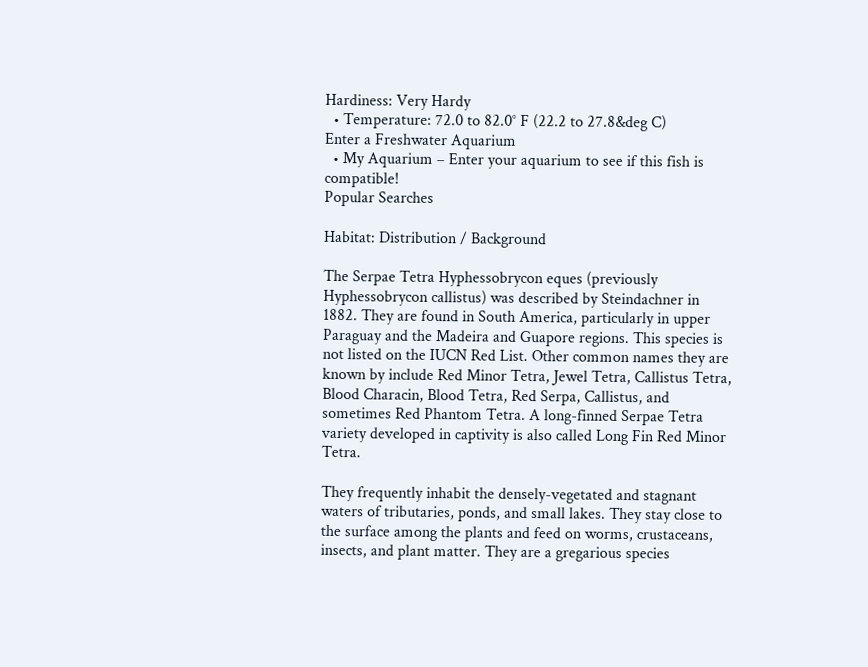Hardiness: Very Hardy
  • Temperature: 72.0 to 82.0° F (22.2 to 27.8&deg C)
Enter a Freshwater Aquarium
  • My Aquarium – Enter your aquarium to see if this fish is compatible!
Popular Searches

Habitat: Distribution / Background

The Serpae Tetra Hyphessobrycon eques (previously Hyphessobrycon callistus) was described by Steindachner in 1882. They are found in South America, particularly in upper Paraguay and the Madeira and Guapore regions. This species is not listed on the IUCN Red List. Other common names they are known by include Red Minor Tetra, Jewel Tetra, Callistus Tetra, Blood Characin, Blood Tetra, Red Serpa, Callistus, and sometimes Red Phantom Tetra. A long-finned Serpae Tetra variety developed in captivity is also called Long Fin Red Minor Tetra.

They frequently inhabit the densely-vegetated and stagnant waters of tributaries, ponds, and small lakes. They stay close to the surface among the plants and feed on worms, crustaceans, insects, and plant matter. They are a gregarious species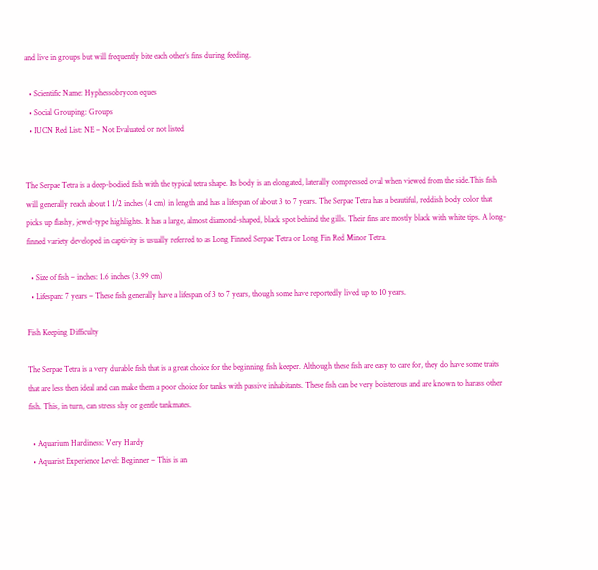and live in groups but will frequently bite each other’s fins during feeding.

  • Scientific Name: Hyphessobrycon eques
  • Social Grouping: Groups
  • IUCN Red List: NE – Not Evaluated or not listed


The Serpae Tetra is a deep-bodied fish with the typical tetra shape. Its body is an elongated, laterally compressed oval when viewed from the side.This fish will generally reach about 1 1/2 inches (4 cm) in length and has a lifespan of about 3 to 7 years. The Serpae Tetra has a beautiful, reddish body color that picks up flashy, jewel-type highlights. It has a large, almost diamond-shaped, black spot behind the gills. Their fins are mostly black with white tips. A long-finned variety developed in captivity is usually referred to as Long Finned Serpae Tetra or Long Fin Red Minor Tetra.

  • Size of fish – inches: 1.6 inches (3.99 cm)
  • Lifespan: 7 years – These fish generally have a lifespan of 3 to 7 years, though some have reportedly lived up to 10 years.

Fish Keeping Difficulty

The Serpae Tetra is a very durable fish that is a great choice for the beginning fish keeper. Although these fish are easy to care for, they do have some traits that are less then ideal and can make them a poor choice for tanks with passive inhabitants. These fish can be very boisterous and are known to harass other fish. This, in turn, can stress shy or gentle tankmates.

  • Aquarium Hardiness: Very Hardy
  • Aquarist Experience Level: Beginner – This is an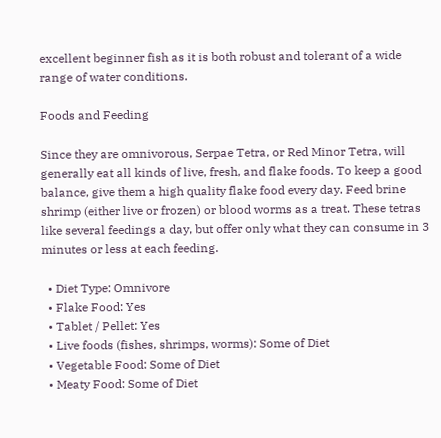excellent beginner fish as it is both robust and tolerant of a wide range of water conditions.

Foods and Feeding

Since they are omnivorous, Serpae Tetra, or Red Minor Tetra, will generally eat all kinds of live, fresh, and flake foods. To keep a good balance, give them a high quality flake food every day. Feed brine shrimp (either live or frozen) or blood worms as a treat. These tetras like several feedings a day, but offer only what they can consume in 3 minutes or less at each feeding.

  • Diet Type: Omnivore
  • Flake Food: Yes
  • Tablet / Pellet: Yes
  • Live foods (fishes, shrimps, worms): Some of Diet
  • Vegetable Food: Some of Diet
  • Meaty Food: Some of Diet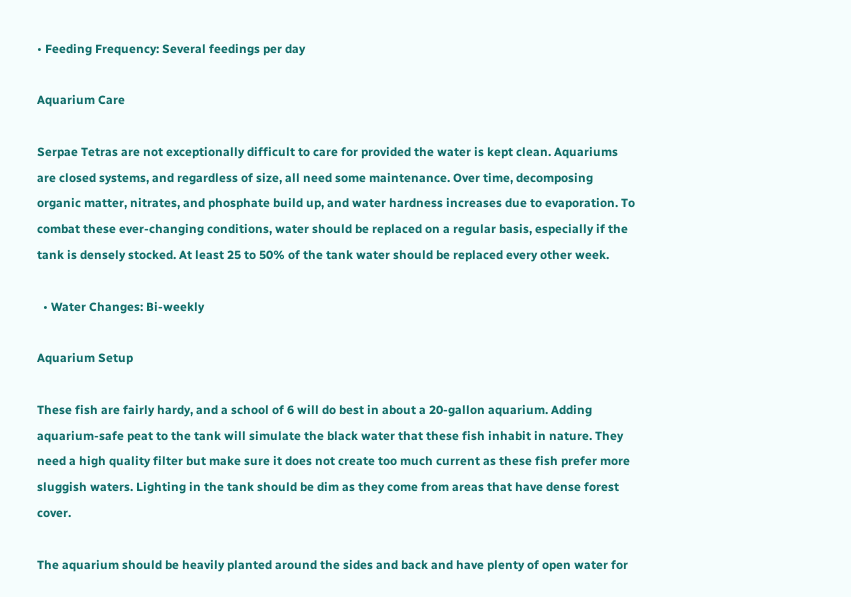• Feeding Frequency: Several feedings per day

Aquarium Care

Serpae Tetras are not exceptionally difficult to care for provided the water is kept clean. Aquariums are closed systems, and regardless of size, all need some maintenance. Over time, decomposing organic matter, nitrates, and phosphate build up, and water hardness increases due to evaporation. To combat these ever-changing conditions, water should be replaced on a regular basis, especially if the tank is densely stocked. At least 25 to 50% of the tank water should be replaced every other week.

  • Water Changes: Bi-weekly

Aquarium Setup

These fish are fairly hardy, and a school of 6 will do best in about a 20-gallon aquarium. Adding aquarium-safe peat to the tank will simulate the black water that these fish inhabit in nature. They need a high quality filter but make sure it does not create too much current as these fish prefer more sluggish waters. Lighting in the tank should be dim as they come from areas that have dense forest cover.

The aquarium should be heavily planted around the sides and back and have plenty of open water for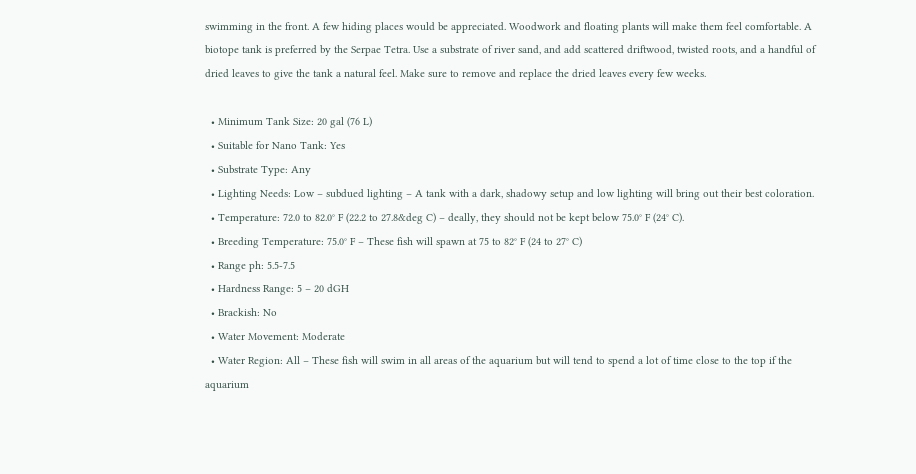swimming in the front. A few hiding places would be appreciated. Woodwork and floating plants will make them feel comfortable. A biotope tank is preferred by the Serpae Tetra. Use a substrate of river sand, and add scattered driftwood, twisted roots, and a handful of dried leaves to give the tank a natural feel. Make sure to remove and replace the dried leaves every few weeks.

  • Minimum Tank Size: 20 gal (76 L)
  • Suitable for Nano Tank: Yes
  • Substrate Type: Any
  • Lighting Needs: Low – subdued lighting – A tank with a dark, shadowy setup and low lighting will bring out their best coloration.
  • Temperature: 72.0 to 82.0° F (22.2 to 27.8&deg C) – deally, they should not be kept below 75.0° F (24° C).
  • Breeding Temperature: 75.0° F – These fish will spawn at 75 to 82° F (24 to 27° C)
  • Range ph: 5.5-7.5
  • Hardness Range: 5 – 20 dGH
  • Brackish: No
  • Water Movement: Moderate
  • Water Region: All – These fish will swim in all areas of the aquarium but will tend to spend a lot of time close to the top if the aquarium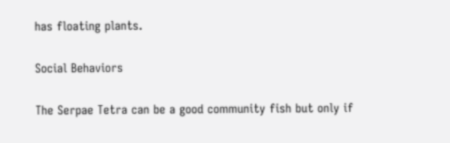has floating plants.

Social Behaviors

The Serpae Tetra can be a good community fish but only if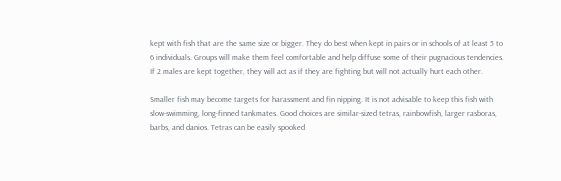kept with fish that are the same size or bigger. They do best when kept in pairs or in schools of at least 5 to 6 individuals. Groups will make them feel comfortable and help diffuse some of their pugnacious tendencies. If 2 males are kept together, they will act as if they are fighting but will not actually hurt each other.

Smaller fish may become targets for harassment and fin nipping. It is not advisable to keep this fish with slow-swimming, long-finned tankmates. Good choices are similar-sized tetras, rainbowfish, larger rasboras, barbs, and danios. Tetras can be easily spooked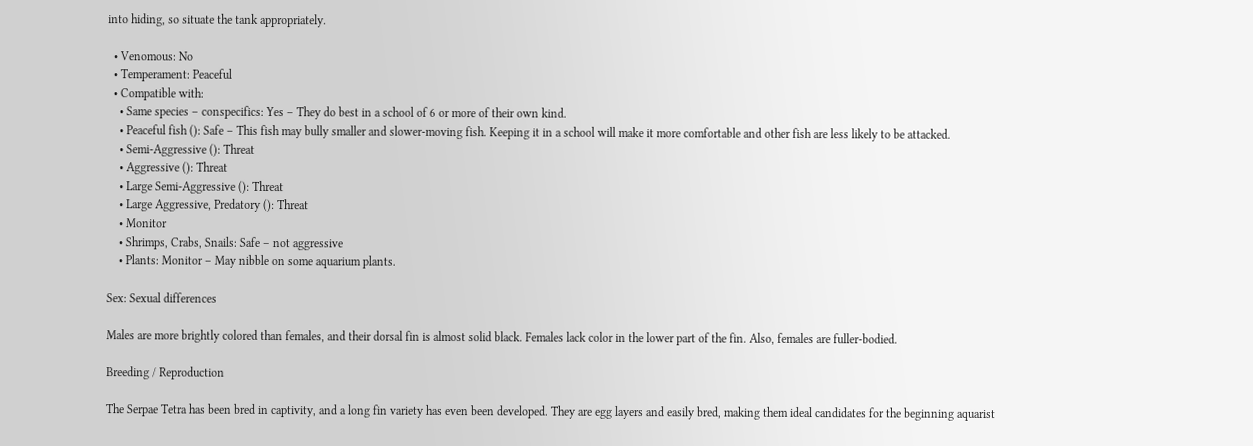into hiding, so situate the tank appropriately.

  • Venomous: No
  • Temperament: Peaceful
  • Compatible with:
    • Same species – conspecifics: Yes – They do best in a school of 6 or more of their own kind.
    • Peaceful fish (): Safe – This fish may bully smaller and slower-moving fish. Keeping it in a school will make it more comfortable and other fish are less likely to be attacked.
    • Semi-Aggressive (): Threat
    • Aggressive (): Threat
    • Large Semi-Aggressive (): Threat
    • Large Aggressive, Predatory (): Threat
    • Monitor
    • Shrimps, Crabs, Snails: Safe – not aggressive
    • Plants: Monitor – May nibble on some aquarium plants.

Sex: Sexual differences

Males are more brightly colored than females, and their dorsal fin is almost solid black. Females lack color in the lower part of the fin. Also, females are fuller-bodied.

Breeding / Reproduction

The Serpae Tetra has been bred in captivity, and a long fin variety has even been developed. They are egg layers and easily bred, making them ideal candidates for the beginning aquarist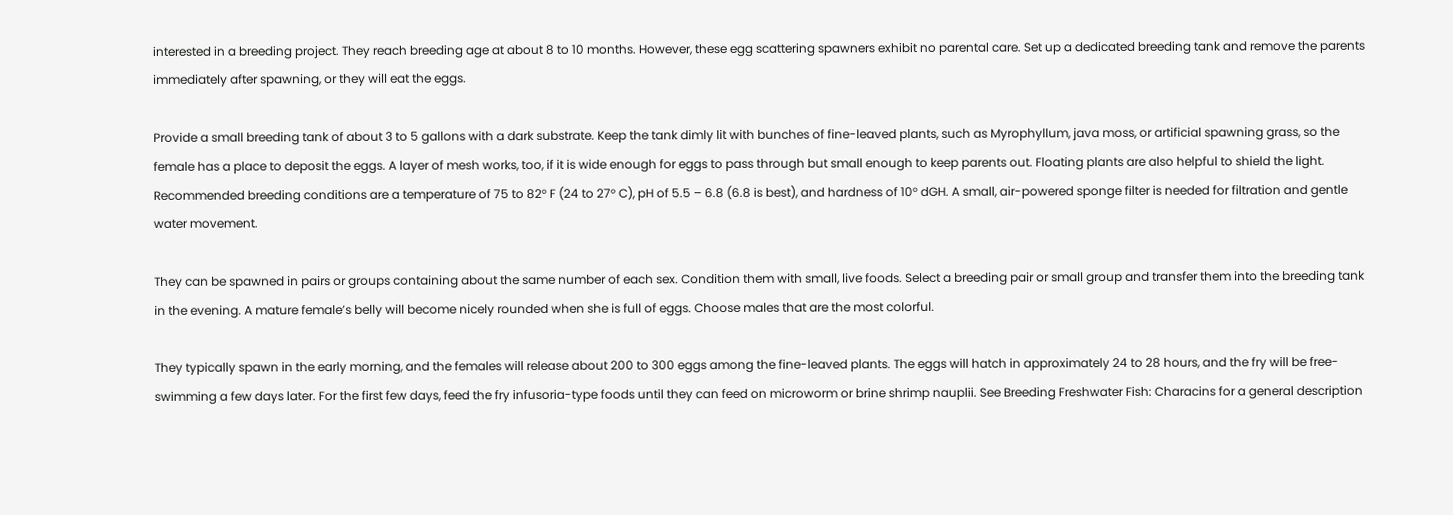interested in a breeding project. They reach breeding age at about 8 to 10 months. However, these egg scattering spawners exhibit no parental care. Set up a dedicated breeding tank and remove the parents immediately after spawning, or they will eat the eggs.

Provide a small breeding tank of about 3 to 5 gallons with a dark substrate. Keep the tank dimly lit with bunches of fine-leaved plants, such as Myrophyllum, java moss, or artificial spawning grass, so the female has a place to deposit the eggs. A layer of mesh works, too, if it is wide enough for eggs to pass through but small enough to keep parents out. Floating plants are also helpful to shield the light. Recommended breeding conditions are a temperature of 75 to 82° F (24 to 27° C), pH of 5.5 – 6.8 (6.8 is best), and hardness of 10° dGH. A small, air-powered sponge filter is needed for filtration and gentle water movement.

They can be spawned in pairs or groups containing about the same number of each sex. Condition them with small, live foods. Select a breeding pair or small group and transfer them into the breeding tank in the evening. A mature female’s belly will become nicely rounded when she is full of eggs. Choose males that are the most colorful.

They typically spawn in the early morning, and the females will release about 200 to 300 eggs among the fine-leaved plants. The eggs will hatch in approximately 24 to 28 hours, and the fry will be free-swimming a few days later. For the first few days, feed the fry infusoria-type foods until they can feed on microworm or brine shrimp nauplii. See Breeding Freshwater Fish: Characins for a general description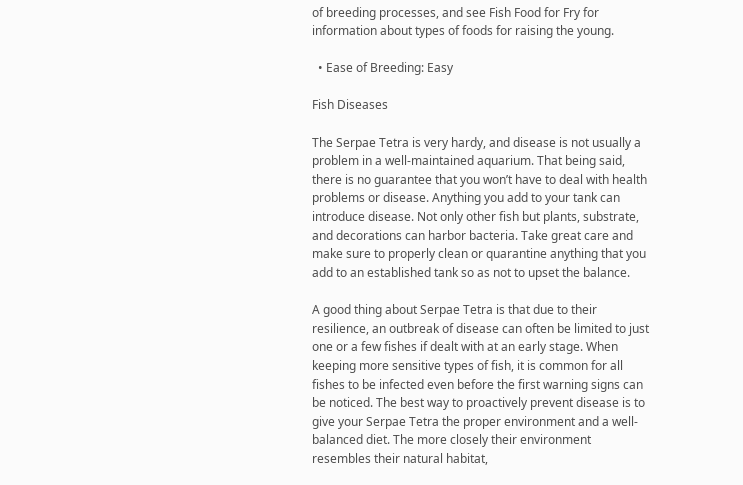of breeding processes, and see Fish Food for Fry for information about types of foods for raising the young.

  • Ease of Breeding: Easy

Fish Diseases

The Serpae Tetra is very hardy, and disease is not usually a problem in a well-maintained aquarium. That being said, there is no guarantee that you won’t have to deal with health problems or disease. Anything you add to your tank can introduce disease. Not only other fish but plants, substrate, and decorations can harbor bacteria. Take great care and make sure to properly clean or quarantine anything that you add to an established tank so as not to upset the balance.

A good thing about Serpae Tetra is that due to their resilience, an outbreak of disease can often be limited to just one or a few fishes if dealt with at an early stage. When keeping more sensitive types of fish, it is common for all fishes to be infected even before the first warning signs can be noticed. The best way to proactively prevent disease is to give your Serpae Tetra the proper environment and a well-balanced diet. The more closely their environment resembles their natural habitat,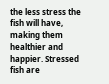the less stress the fish will have, making them healthier and happier. Stressed fish are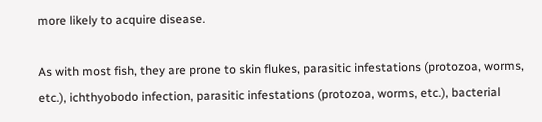more likely to acquire disease.

As with most fish, they are prone to skin flukes, parasitic infestations (protozoa, worms, etc.), ichthyobodo infection, parasitic infestations (protozoa, worms, etc.), bacterial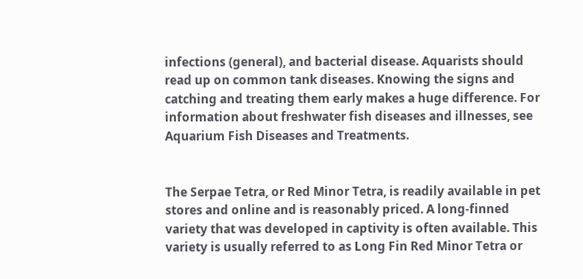infections (general), and bacterial disease. Aquarists should read up on common tank diseases. Knowing the signs and catching and treating them early makes a huge difference. For information about freshwater fish diseases and illnesses, see Aquarium Fish Diseases and Treatments.


The Serpae Tetra, or Red Minor Tetra, is readily available in pet stores and online and is reasonably priced. A long-finned variety that was developed in captivity is often available. This variety is usually referred to as Long Fin Red Minor Tetra or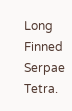Long Finned Serpae Tetra.